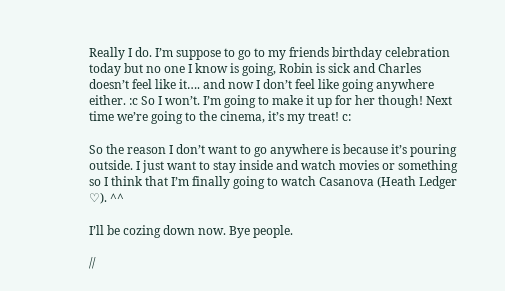Really I do. I’m suppose to go to my friends birthday celebration today but no one I know is going, Robin is sick and Charles doesn’t feel like it…. and now I don’t feel like going anywhere either. :c So I won’t. I’m going to make it up for her though! Next time we’re going to the cinema, it’s my treat! c:

So the reason I don’t want to go anywhere is because it’s pouring outside. I just want to stay inside and watch movies or something so I think that I’m finally going to watch Casanova (Heath Ledger ♡). ^^

I’ll be cozing down now. Bye people.

//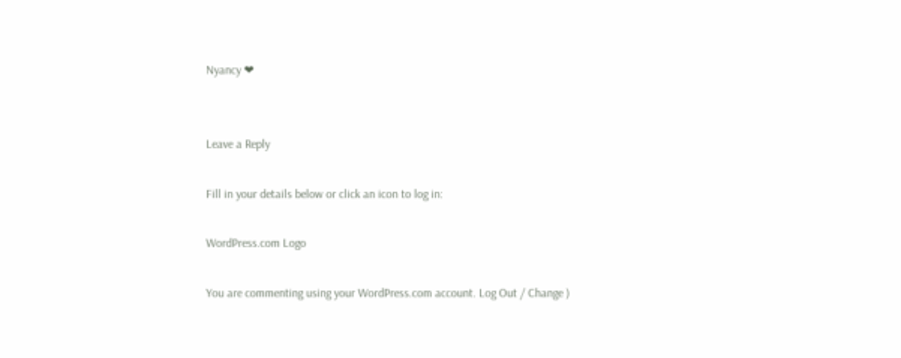Nyancy ❤


Leave a Reply

Fill in your details below or click an icon to log in:

WordPress.com Logo

You are commenting using your WordPress.com account. Log Out / Change )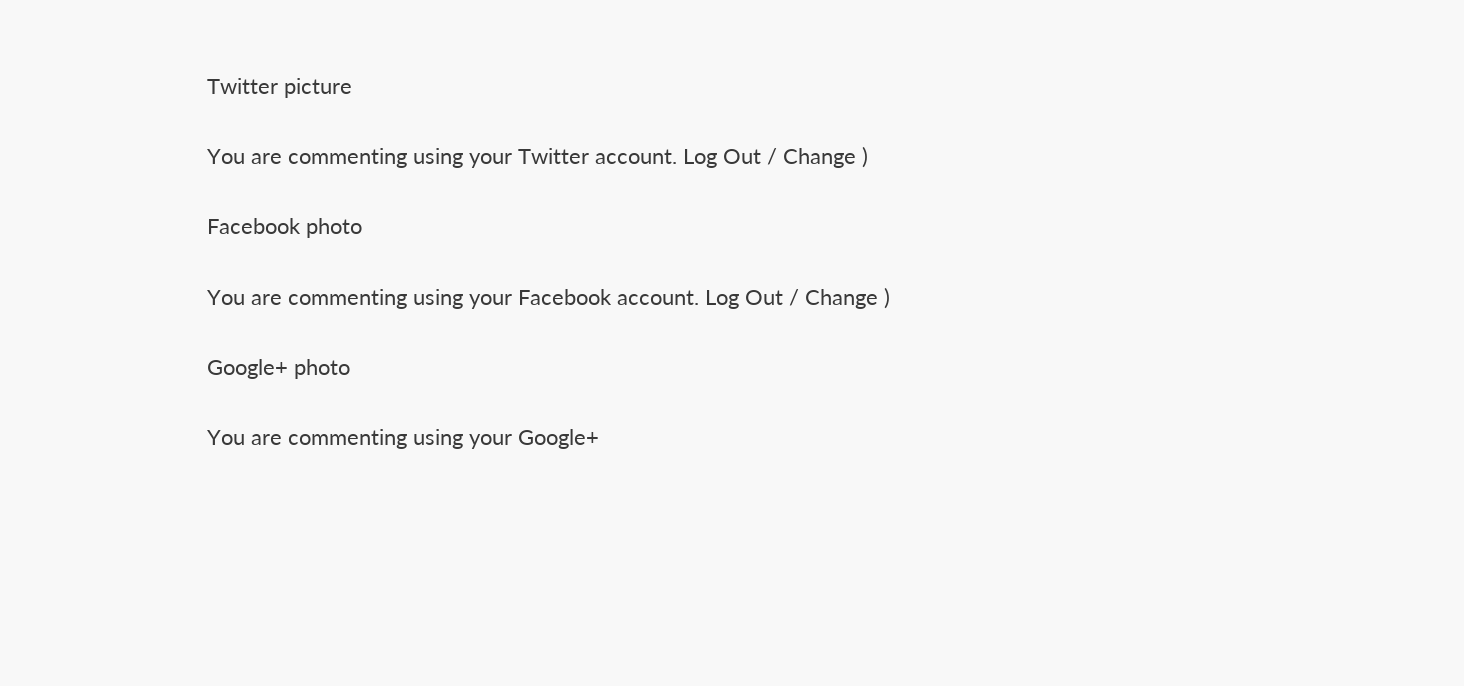Twitter picture

You are commenting using your Twitter account. Log Out / Change )

Facebook photo

You are commenting using your Facebook account. Log Out / Change )

Google+ photo

You are commenting using your Google+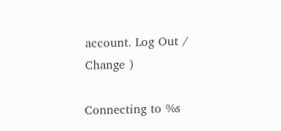account. Log Out / Change )

Connecting to %s